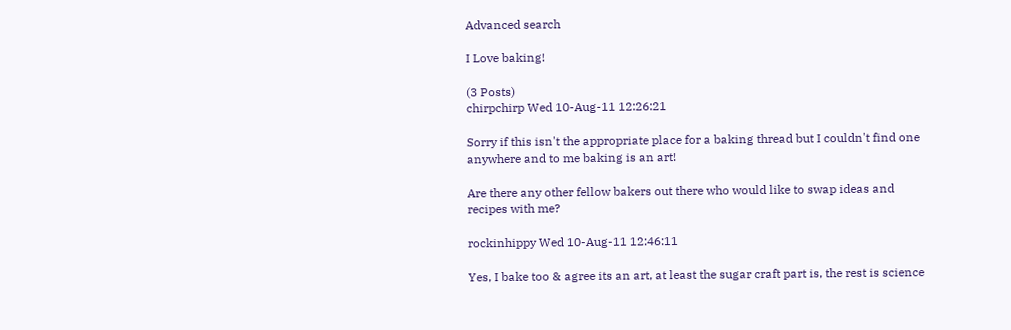Advanced search

I Love baking!

(3 Posts)
chirpchirp Wed 10-Aug-11 12:26:21

Sorry if this isn't the appropriate place for a baking thread but I couldn't find one anywhere and to me baking is an art!

Are there any other fellow bakers out there who would like to swap ideas and recipes with me?

rockinhippy Wed 10-Aug-11 12:46:11

Yes, I bake too & agree its an art, at least the sugar craft part is, the rest is science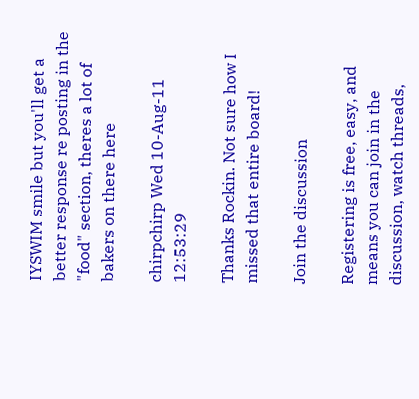IYSWIM smile but you'll get a better response re posting in the "food" section, theres a lot of bakers on there here

chirpchirp Wed 10-Aug-11 12:53:29

Thanks Rockin. Not sure how I missed that entire board!

Join the discussion

Registering is free, easy, and means you can join in the discussion, watch threads,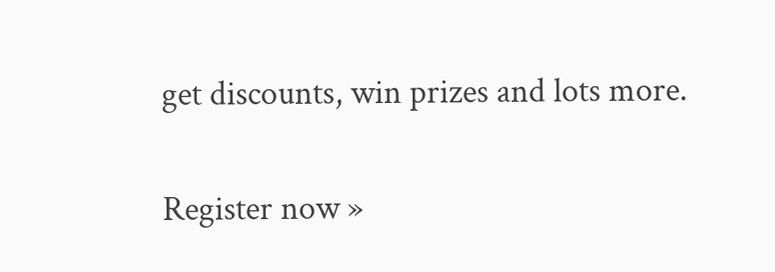get discounts, win prizes and lots more.

Register now »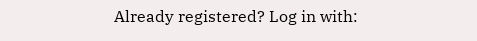Already registered? Log in with: